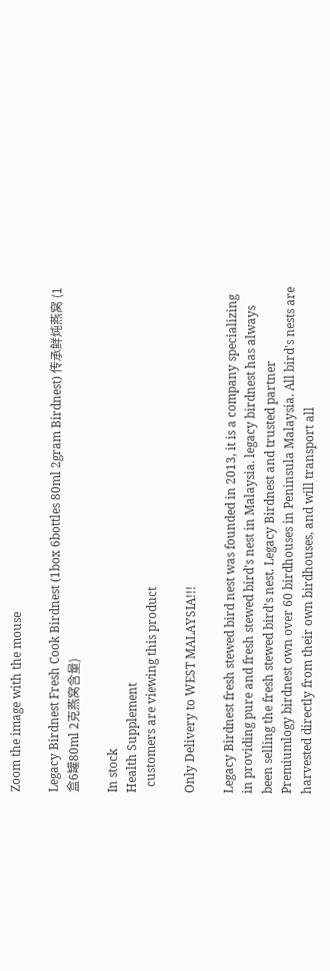Zoom the image with the mouse

Legacy Birdnest Fresh Cook Birdnest (1box 6bottles 80ml 2gram Birdnest) 传承鲜炖燕窝 (1盒6罐80ml 2克燕窝含量)

In stock
Health Supplement
  customers are viewing this product

Only Delivery to WEST MALAYSIA!!!

Legacy Birdnest fresh stewed bird nest was founded in 2013, it is a company specializing in providing pure and fresh stewed bird's nest in Malaysia. legacy birdnest has always been selling the fresh stewed bird's nest. Legacy Birdnest and trusted partner Premiumlogy birdnest own over 60 birdhouses in Peninsula Malaysia. All bird's nests are harvested directly from their own birdhouses, and will transport all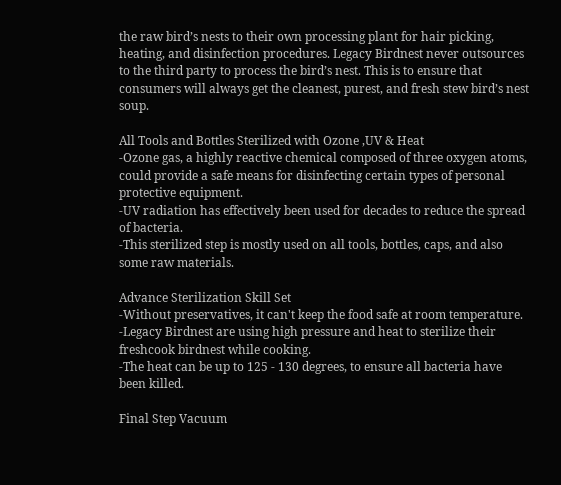the raw bird’s nests to their own processing plant for hair picking, heating, and disinfection procedures. Legacy Birdnest never outsources to the third party to process the bird’s nest. This is to ensure that consumers will always get the cleanest, purest, and fresh stew bird’s nest soup.

All Tools and Bottles Sterilized with Ozone ,UV & Heat
-Ozone gas, a highly reactive chemical composed of three oxygen atoms, could provide a safe means for disinfecting certain types of personal protective equipment.
-UV radiation has effectively been used for decades to reduce the spread of bacteria.
-This sterilized step is mostly used on all tools, bottles, caps, and also some raw materials.

Advance Sterilization Skill Set
-Without preservatives, it can't keep the food safe at room temperature.
-Legacy Birdnest are using high pressure and heat to sterilize their freshcook birdnest while cooking.
-The heat can be up to 125 - 130 degrees, to ensure all bacteria have been killed.

Final Step Vacuum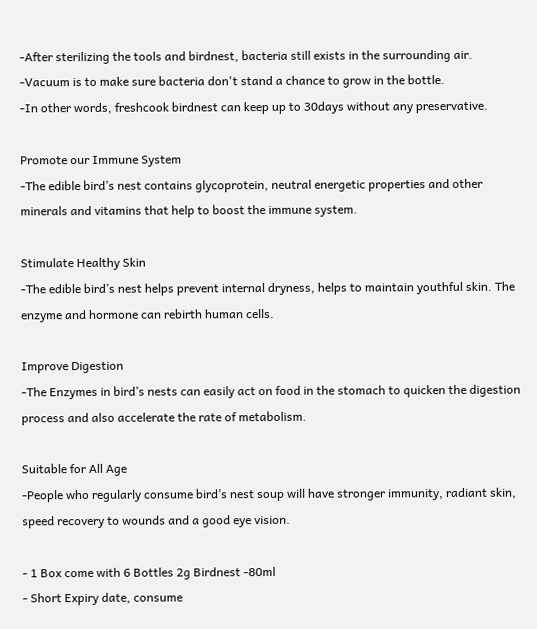-After sterilizing the tools and birdnest, bacteria still exists in the surrounding air.
-Vacuum is to make sure bacteria don't stand a chance to grow in the bottle.
-In other words, freshcook birdnest can keep up to 30days without any preservative.

Promote our Immune System
-The edible bird’s nest contains glycoprotein, neutral energetic properties and other minerals and vitamins that help to boost the immune system.

Stimulate Healthy Skin
-The edible bird’s nest helps prevent internal dryness, helps to maintain youthful skin. The enzyme and hormone can rebirth human cells.

Improve Digestion
-The Enzymes in bird’s nests can easily act on food in the stomach to quicken the digestion process and also accelerate the rate of metabolism.

Suitable for All Age
-People who regularly consume bird’s nest soup will have stronger immunity, radiant skin, speed recovery to wounds and a good eye vision.

- 1 Box come with 6 Bottles 2g Birdnest -80ml
- Short Expiry date, consume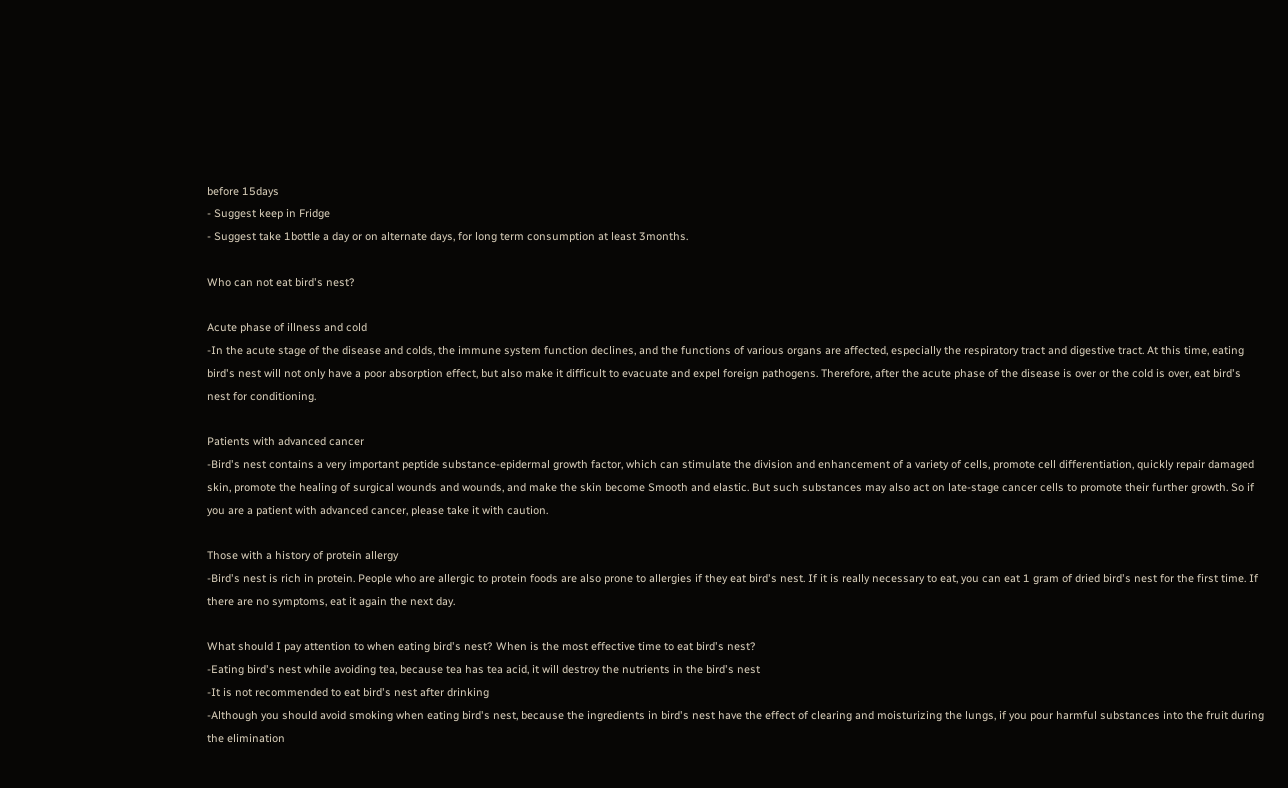before 15days
- Suggest keep in Fridge
- Suggest take 1bottle a day or on alternate days, for long term consumption at least 3months.

Who can not eat bird's nest?

Acute phase of illness and cold
-In the acute stage of the disease and colds, the immune system function declines, and the functions of various organs are affected, especially the respiratory tract and digestive tract. At this time, eating bird's nest will not only have a poor absorption effect, but also make it difficult to evacuate and expel foreign pathogens. Therefore, after the acute phase of the disease is over or the cold is over, eat bird's nest for conditioning.

Patients with advanced cancer
-Bird's nest contains a very important peptide substance-epidermal growth factor, which can stimulate the division and enhancement of a variety of cells, promote cell differentiation, quickly repair damaged skin, promote the healing of surgical wounds and wounds, and make the skin become Smooth and elastic. But such substances may also act on late-stage cancer cells to promote their further growth. So if you are a patient with advanced cancer, please take it with caution.

Those with a history of protein allergy
-Bird's nest is rich in protein. People who are allergic to protein foods are also prone to allergies if they eat bird's nest. If it is really necessary to eat, you can eat 1 gram of dried bird's nest for the first time. If there are no symptoms, eat it again the next day.

What should I pay attention to when eating bird's nest? When is the most effective time to eat bird's nest?
-Eating bird's nest while avoiding tea, because tea has tea acid, it will destroy the nutrients in the bird's nest
-It is not recommended to eat bird's nest after drinking
-Although you should avoid smoking when eating bird's nest, because the ingredients in bird's nest have the effect of clearing and moisturizing the lungs, if you pour harmful substances into the fruit during the elimination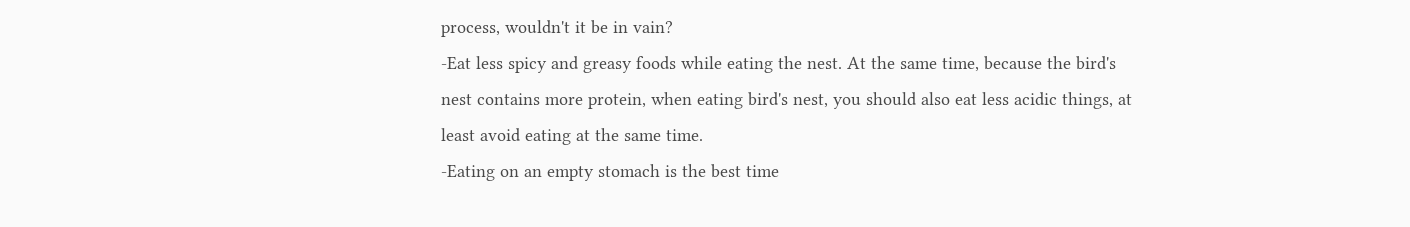process, wouldn't it be in vain?
-Eat less spicy and greasy foods while eating the nest. At the same time, because the bird's nest contains more protein, when eating bird's nest, you should also eat less acidic things, at least avoid eating at the same time.
-Eating on an empty stomach is the best time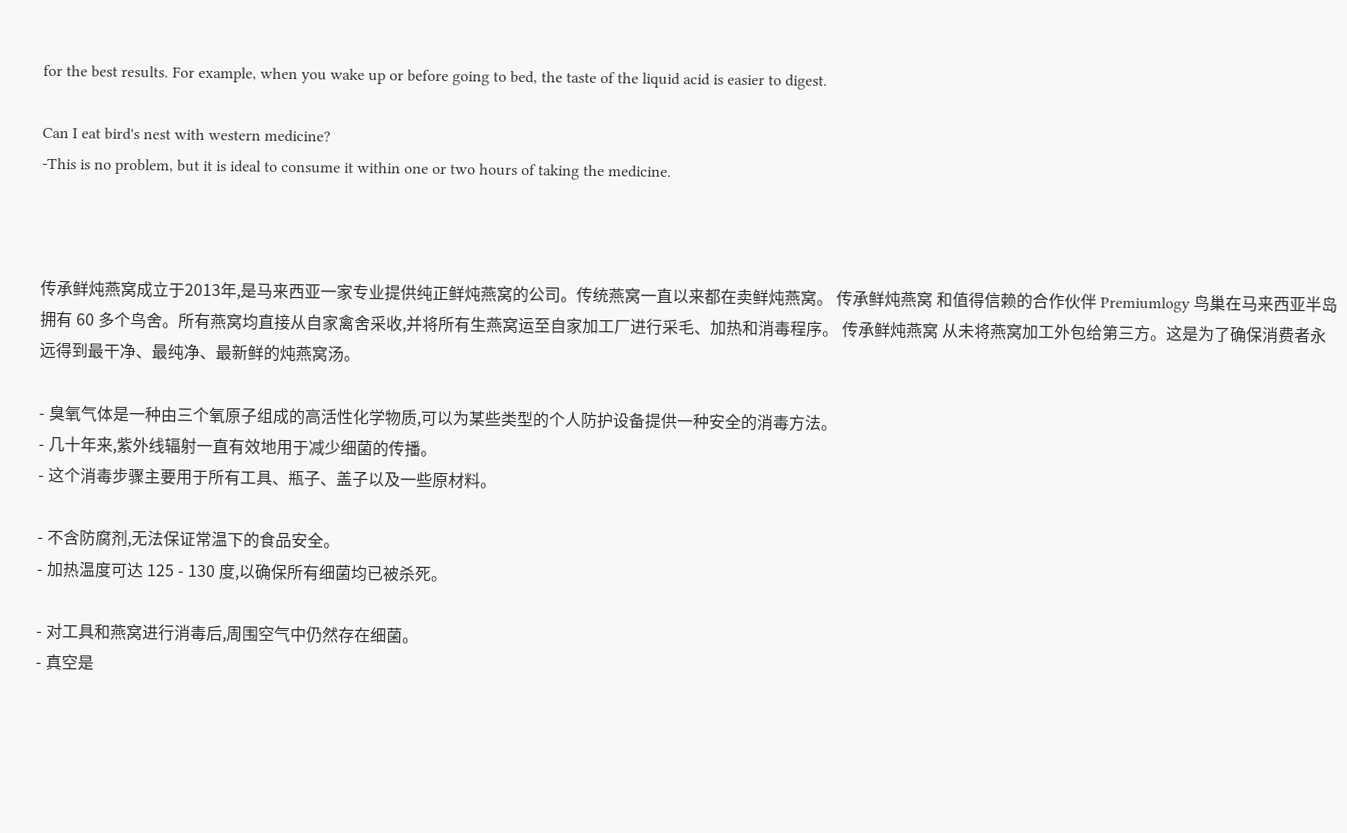for the best results. For example, when you wake up or before going to bed, the taste of the liquid acid is easier to digest.

Can I eat bird's nest with western medicine?
-This is no problem, but it is ideal to consume it within one or two hours of taking the medicine.



传承鲜炖燕窝成立于2013年,是马来西亚一家专业提供纯正鲜炖燕窝的公司。传统燕窝一直以来都在卖鲜炖燕窝。 传承鲜炖燕窝 和值得信赖的合作伙伴 Premiumlogy 鸟巢在马来西亚半岛拥有 60 多个鸟舍。所有燕窝均直接从自家禽舍采收,并将所有生燕窝运至自家加工厂进行采毛、加热和消毒程序。 传承鲜炖燕窝 从未将燕窝加工外包给第三方。这是为了确保消费者永远得到最干净、最纯净、最新鲜的炖燕窝汤。

- 臭氧气体是一种由三个氧原子组成的高活性化学物质,可以为某些类型的个人防护设备提供一种安全的消毒方法。
- 几十年来,紫外线辐射一直有效地用于减少细菌的传播。
- 这个消毒步骤主要用于所有工具、瓶子、盖子以及一些原材料。

- 不含防腐剂,无法保证常温下的食品安全。
- 加热温度可达 125 - 130 度,以确保所有细菌均已被杀死。

- 对工具和燕窝进行消毒后,周围空气中仍然存在细菌。
- 真空是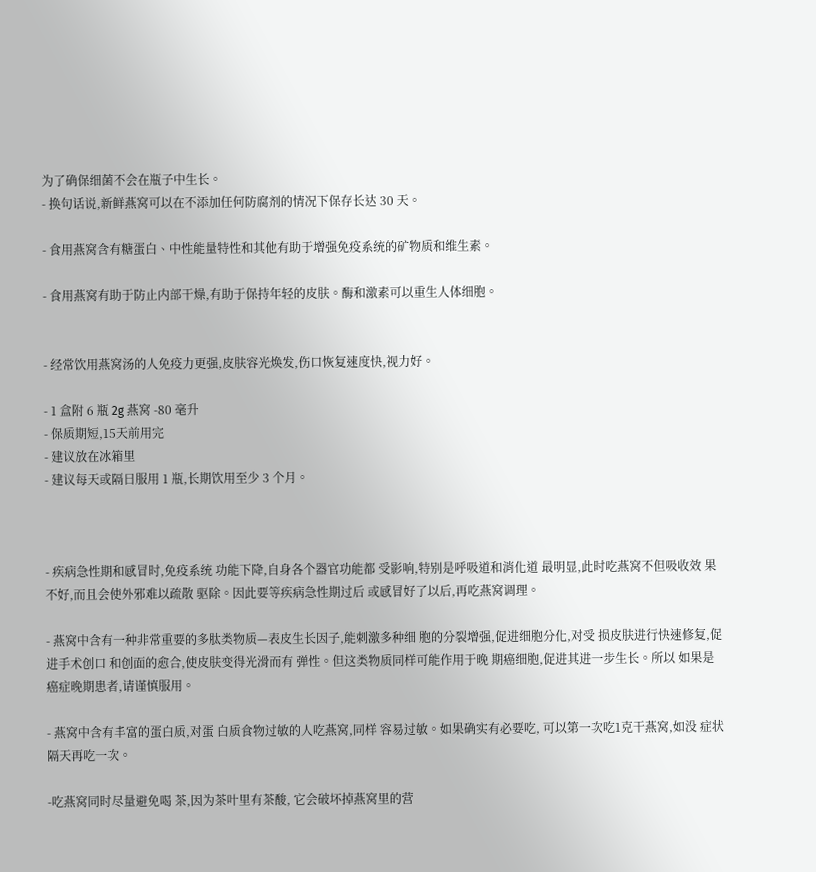为了确保细菌不会在瓶子中生长。
- 换句话说,新鲜燕窝可以在不添加任何防腐剂的情况下保存长达 30 天。

- 食用燕窝含有糖蛋白、中性能量特性和其他有助于增强免疫系统的矿物质和维生素。

- 食用燕窝有助于防止内部干燥,有助于保持年轻的皮肤。酶和激素可以重生人体细胞。


- 经常饮用燕窝汤的人免疫力更强,皮肤容光焕发,伤口恢复速度快,视力好。

- 1 盒附 6 瓶 2g 燕窝 -80 毫升
- 保质期短,15天前用完
- 建议放在冰箱里
- 建议每天或隔日服用 1 瓶,长期饮用至少 3 个月。



- 疾病急性期和感冒时,免疫系统 功能下降,自身各个器官功能都 受影响,特别是呼吸道和消化道 最明显,此时吃燕窝不但吸收效 果不好,而且会使外邪难以疏散 驱除。因此要等疾病急性期过后 或感冒好了以后,再吃燕窝调理。

- 燕窝中含有一种非常重要的多肽类物质—表皮生长因子,能刺激多种细 胞的分裂增强,促进细胞分化,对受 损皮肤进行快速修复,促进手术创口 和创面的愈合,使皮肤变得光滑而有 弹性。但这类物质同样可能作用于晚 期癌细胞,促进其进一步生长。所以 如果是癌症晚期患者,请谨慎服用。

- 燕窝中含有丰富的蛋白质,对蛋 白质食物过敏的人吃燕窝,同样 容易过敏。如果确实有必要吃, 可以第一次吃1克干燕窝,如没 症状隔天再吃一次。

-吃燕窝同时尽量避免喝 茶,因为茶叶里有茶酸, 它会破坏掉燕窝里的营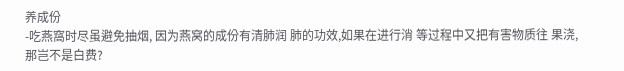养成份
-吃燕窩时尽虽避免抽烟, 因为燕窝的成份有清肺润 肺的功效,如果在进行消 等过程中又把有害物质往 果浇,那岂不是白费?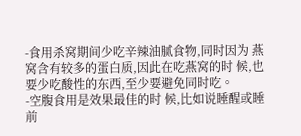-食用杀窝期间少吃辛辣油腻食物,同时因为 燕窝含有较多的蛋白质,因此在吃燕窝的时 候,也要少吃酸性的东西,至少要避免同时吃。
-空腹食用是效果最佳的时 候,比如说睡醒或睡前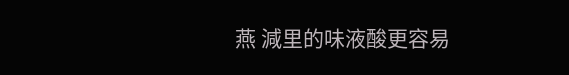燕 減里的味液酸更容易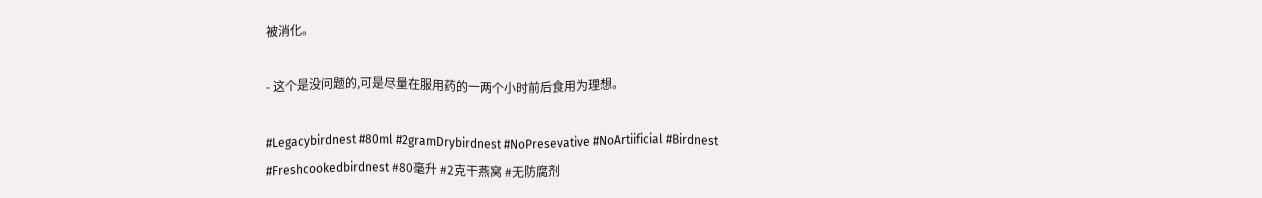被消化。

- 这个是没问题的,可是尽量在服用药的一两个小时前后食用为理想。

#Legacybirdnest #80ml #2gramDrybirdnest #NoPresevative #NoArtiificial #Birdnest #Freshcookedbirdnest #80毫升 #2克干燕窝 #无防腐剂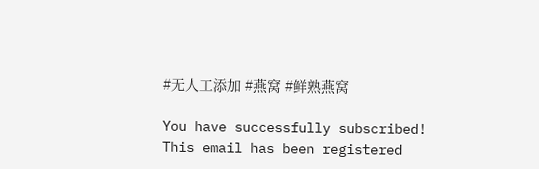#无人工添加 #燕窝 #鲜熟燕窝

You have successfully subscribed!
This email has been registered